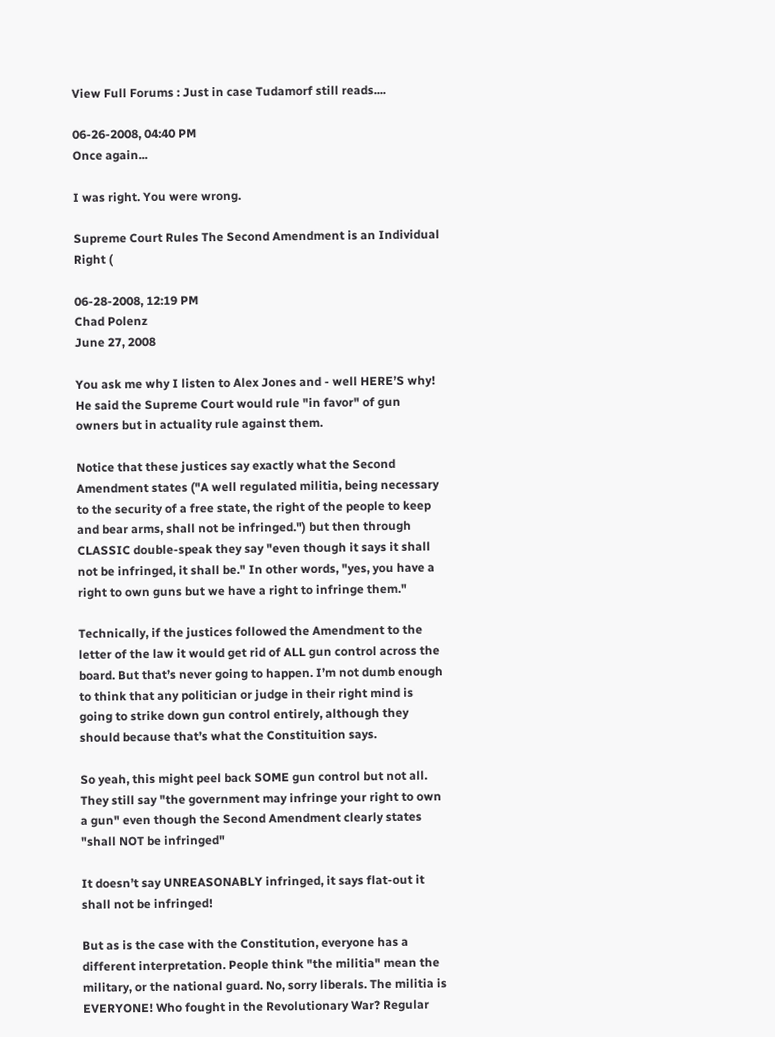View Full Forums : Just in case Tudamorf still reads....

06-26-2008, 04:40 PM
Once again...

I was right. You were wrong.

Supreme Court Rules The Second Amendment is an Individual Right (

06-28-2008, 12:19 PM
Chad Polenz
June 27, 2008

You ask me why I listen to Alex Jones and - well HERE’S why! He said the Supreme Court would rule "in favor" of gun owners but in actuality rule against them.

Notice that these justices say exactly what the Second Amendment states ("A well regulated militia, being necessary to the security of a free state, the right of the people to keep and bear arms, shall not be infringed.") but then through CLASSIC double-speak they say "even though it says it shall not be infringed, it shall be." In other words, "yes, you have a right to own guns but we have a right to infringe them."

Technically, if the justices followed the Amendment to the letter of the law it would get rid of ALL gun control across the board. But that’s never going to happen. I’m not dumb enough to think that any politician or judge in their right mind is going to strike down gun control entirely, although they should because that’s what the Constituition says.

So yeah, this might peel back SOME gun control but not all. They still say "the government may infringe your right to own a gun" even though the Second Amendment clearly states "shall NOT be infringed"

It doesn’t say UNREASONABLY infringed, it says flat-out it shall not be infringed!

But as is the case with the Constitution, everyone has a different interpretation. People think "the militia" mean the military, or the national guard. No, sorry liberals. The militia is EVERYONE! Who fought in the Revolutionary War? Regular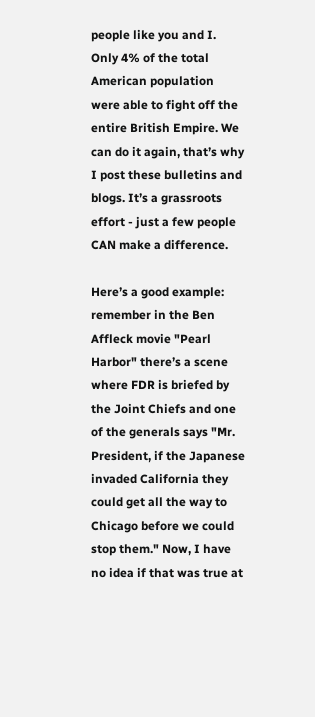people like you and I. Only 4% of the total American population were able to fight off the entire British Empire. We can do it again, that’s why I post these bulletins and blogs. It’s a grassroots effort - just a few people CAN make a difference.

Here’s a good example: remember in the Ben Affleck movie "Pearl Harbor" there’s a scene where FDR is briefed by the Joint Chiefs and one of the generals says "Mr. President, if the Japanese invaded California they could get all the way to Chicago before we could stop them." Now, I have no idea if that was true at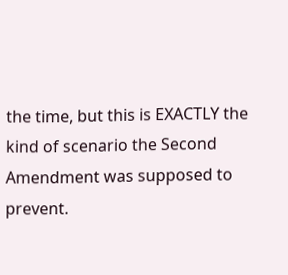the time, but this is EXACTLY the kind of scenario the Second Amendment was supposed to prevent.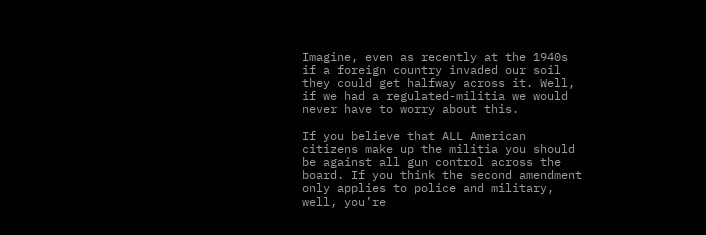Imagine, even as recently at the 1940s if a foreign country invaded our soil they could get halfway across it. Well, if we had a regulated-militia we would never have to worry about this.

If you believe that ALL American citizens make up the militia you should be against all gun control across the board. If you think the second amendment only applies to police and military, well, you’re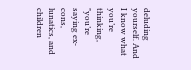deluding yourself. And I know what you’re thinking, "you’re saying ex-cons, lunatics, and children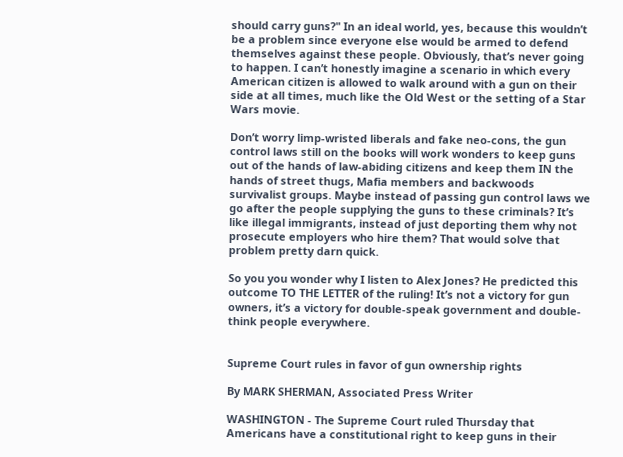should carry guns?" In an ideal world, yes, because this wouldn’t be a problem since everyone else would be armed to defend themselves against these people. Obviously, that’s never going to happen. I can’t honestly imagine a scenario in which every American citizen is allowed to walk around with a gun on their side at all times, much like the Old West or the setting of a Star Wars movie.

Don’t worry limp-wristed liberals and fake neo-cons, the gun control laws still on the books will work wonders to keep guns out of the hands of law-abiding citizens and keep them IN the hands of street thugs, Mafia members and backwoods survivalist groups. Maybe instead of passing gun control laws we go after the people supplying the guns to these criminals? It’s like illegal immigrants, instead of just deporting them why not prosecute employers who hire them? That would solve that problem pretty darn quick.

So you you wonder why I listen to Alex Jones? He predicted this outcome TO THE LETTER of the ruling! It’s not a victory for gun owners, it’s a victory for double-speak government and double-think people everywhere.


Supreme Court rules in favor of gun ownership rights

By MARK SHERMAN, Associated Press Writer

WASHINGTON - The Supreme Court ruled Thursday that Americans have a constitutional right to keep guns in their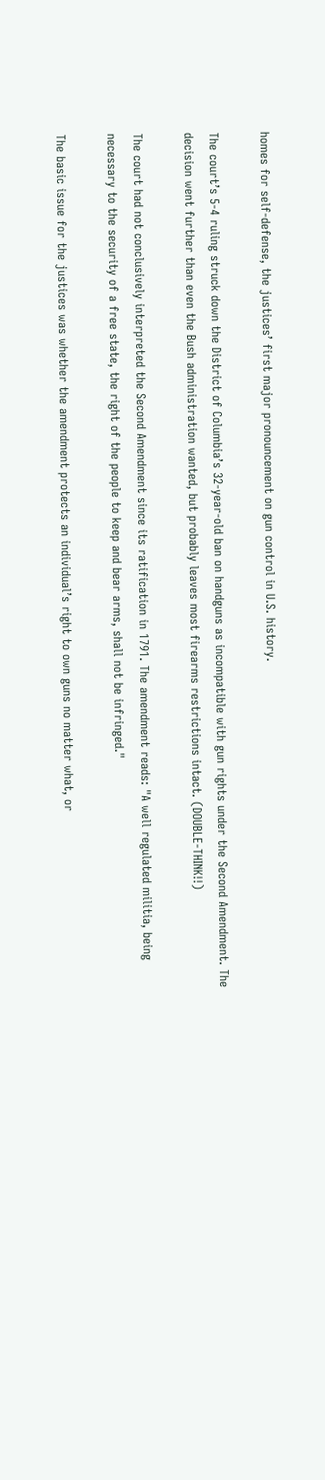homes for self-defense, the justices’ first major pronouncement on gun control in U.S. history.

The court’s 5-4 ruling struck down the District of Columbia’s 32-year-old ban on handguns as incompatible with gun rights under the Second Amendment. The decision went further than even the Bush administration wanted, but probably leaves most firearms restrictions intact. (DOUBLE-THINK!!)

The court had not conclusively interpreted the Second Amendment since its ratification in 1791. The amendment reads: "A well regulated militia, being necessary to the security of a free state, the right of the people to keep and bear arms, shall not be infringed."

The basic issue for the justices was whether the amendment protects an individual’s right to own guns no matter what, or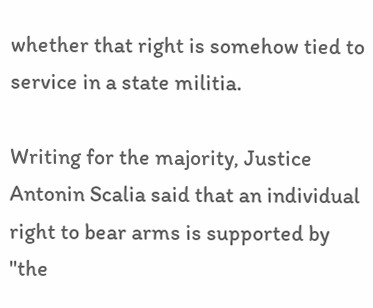whether that right is somehow tied to service in a state militia.

Writing for the majority, Justice Antonin Scalia said that an individual right to bear arms is supported by "the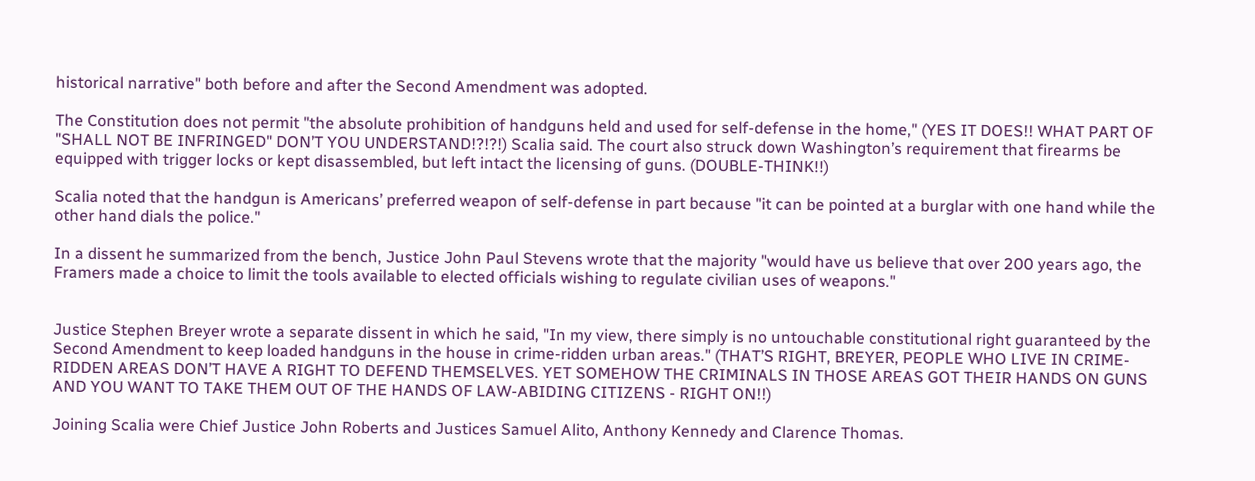historical narrative" both before and after the Second Amendment was adopted.

The Constitution does not permit "the absolute prohibition of handguns held and used for self-defense in the home," (YES IT DOES!! WHAT PART OF "SHALL NOT BE INFRINGED" DON’T YOU UNDERSTAND!?!?!) Scalia said. The court also struck down Washington’s requirement that firearms be equipped with trigger locks or kept disassembled, but left intact the licensing of guns. (DOUBLE-THINK!!)

Scalia noted that the handgun is Americans’ preferred weapon of self-defense in part because "it can be pointed at a burglar with one hand while the other hand dials the police."

In a dissent he summarized from the bench, Justice John Paul Stevens wrote that the majority "would have us believe that over 200 years ago, the Framers made a choice to limit the tools available to elected officials wishing to regulate civilian uses of weapons."


Justice Stephen Breyer wrote a separate dissent in which he said, "In my view, there simply is no untouchable constitutional right guaranteed by the Second Amendment to keep loaded handguns in the house in crime-ridden urban areas." (THAT’S RIGHT, BREYER, PEOPLE WHO LIVE IN CRIME-RIDDEN AREAS DON’T HAVE A RIGHT TO DEFEND THEMSELVES. YET SOMEHOW THE CRIMINALS IN THOSE AREAS GOT THEIR HANDS ON GUNS AND YOU WANT TO TAKE THEM OUT OF THE HANDS OF LAW-ABIDING CITIZENS - RIGHT ON!!)

Joining Scalia were Chief Justice John Roberts and Justices Samuel Alito, Anthony Kennedy and Clarence Thomas.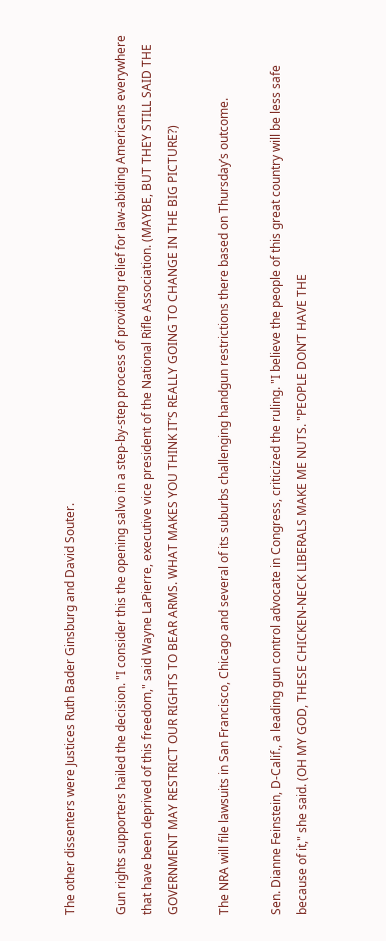The other dissenters were Justices Ruth Bader Ginsburg and David Souter.

Gun rights supporters hailed the decision. "I consider this the opening salvo in a step-by-step process of providing relief for law-abiding Americans everywhere that have been deprived of this freedom," said Wayne LaPierre, executive vice president of the National Rifle Association. (MAYBE, BUT THEY STILL SAID THE GOVERNMENT MAY RESTRICT OUR RIGHTS TO BEAR ARMS. WHAT MAKES YOU THINK IT’S REALLY GOING TO CHANGE IN THE BIG PICTURE?)

The NRA will file lawsuits in San Francisco, Chicago and several of its suburbs challenging handgun restrictions there based on Thursday’s outcome.

Sen. Dianne Feinstein, D-Calif., a leading gun control advocate in Congress, criticized the ruling. "I believe the people of this great country will be less safe because of it," she said. (OH MY GOD, THESE CHICKEN-NECK LIBERALS MAKE ME NUTS. "PEOPLE DON’T HAVE THE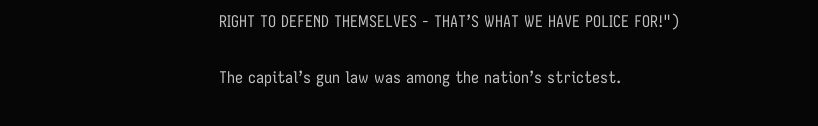RIGHT TO DEFEND THEMSELVES - THAT’S WHAT WE HAVE POLICE FOR!")

The capital’s gun law was among the nation’s strictest.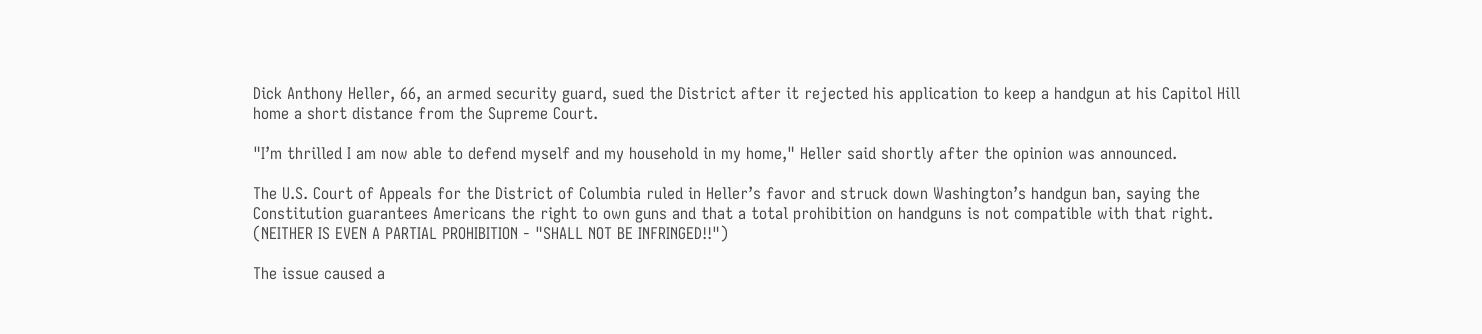Dick Anthony Heller, 66, an armed security guard, sued the District after it rejected his application to keep a handgun at his Capitol Hill home a short distance from the Supreme Court.

"I’m thrilled I am now able to defend myself and my household in my home," Heller said shortly after the opinion was announced.

The U.S. Court of Appeals for the District of Columbia ruled in Heller’s favor and struck down Washington’s handgun ban, saying the Constitution guarantees Americans the right to own guns and that a total prohibition on handguns is not compatible with that right. (NEITHER IS EVEN A PARTIAL PROHIBITION - "SHALL NOT BE INFRINGED!!")

The issue caused a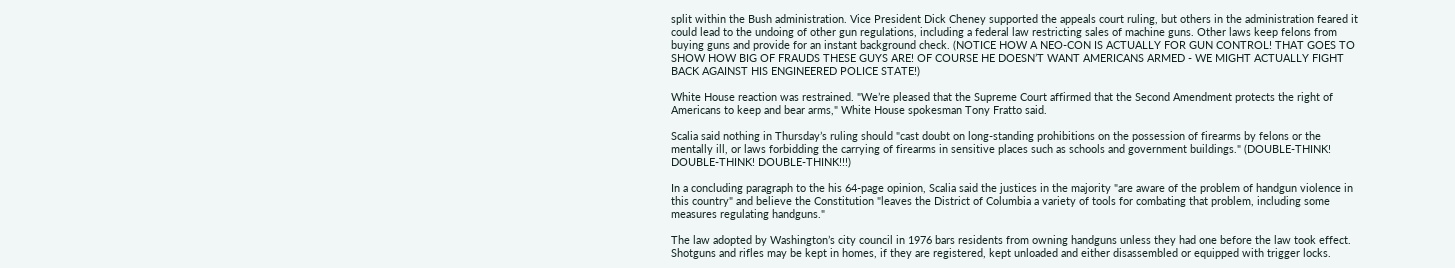split within the Bush administration. Vice President Dick Cheney supported the appeals court ruling, but others in the administration feared it could lead to the undoing of other gun regulations, including a federal law restricting sales of machine guns. Other laws keep felons from buying guns and provide for an instant background check. (NOTICE HOW A NEO-CON IS ACTUALLY FOR GUN CONTROL! THAT GOES TO SHOW HOW BIG OF FRAUDS THESE GUYS ARE! OF COURSE HE DOESN’T WANT AMERICANS ARMED - WE MIGHT ACTUALLY FIGHT BACK AGAINST HIS ENGINEERED POLICE STATE!)

White House reaction was restrained. "We’re pleased that the Supreme Court affirmed that the Second Amendment protects the right of Americans to keep and bear arms," White House spokesman Tony Fratto said.

Scalia said nothing in Thursday’s ruling should "cast doubt on long-standing prohibitions on the possession of firearms by felons or the mentally ill, or laws forbidding the carrying of firearms in sensitive places such as schools and government buildings." (DOUBLE-THINK! DOUBLE-THINK! DOUBLE-THINK!!!)

In a concluding paragraph to the his 64-page opinion, Scalia said the justices in the majority "are aware of the problem of handgun violence in this country" and believe the Constitution "leaves the District of Columbia a variety of tools for combating that problem, including some measures regulating handguns."

The law adopted by Washington’s city council in 1976 bars residents from owning handguns unless they had one before the law took effect. Shotguns and rifles may be kept in homes, if they are registered, kept unloaded and either disassembled or equipped with trigger locks.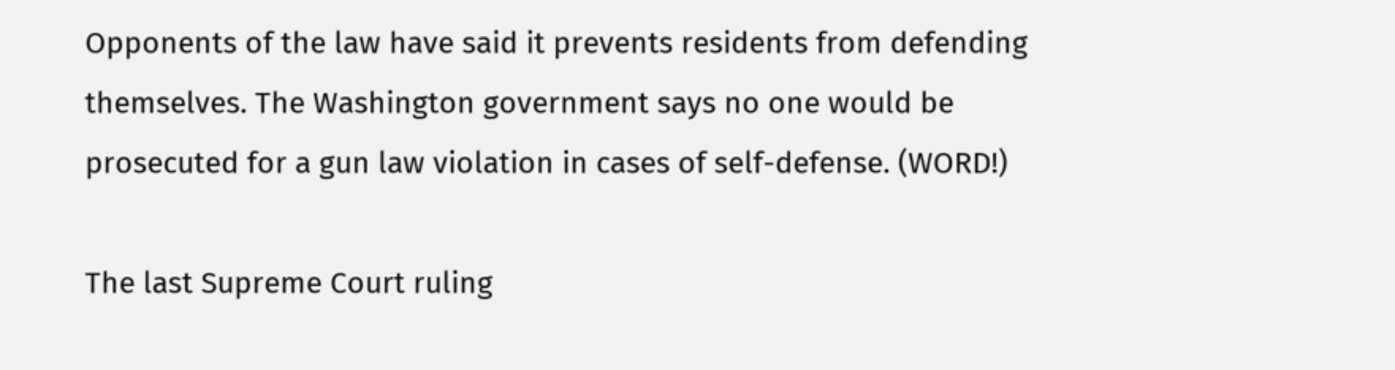Opponents of the law have said it prevents residents from defending themselves. The Washington government says no one would be prosecuted for a gun law violation in cases of self-defense. (WORD!)

The last Supreme Court ruling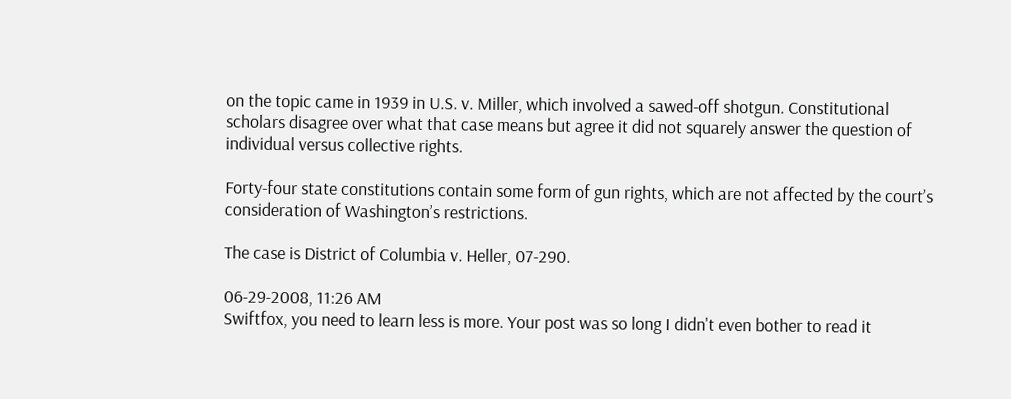on the topic came in 1939 in U.S. v. Miller, which involved a sawed-off shotgun. Constitutional scholars disagree over what that case means but agree it did not squarely answer the question of individual versus collective rights.

Forty-four state constitutions contain some form of gun rights, which are not affected by the court’s consideration of Washington’s restrictions.

The case is District of Columbia v. Heller, 07-290.

06-29-2008, 11:26 AM
Swiftfox, you need to learn less is more. Your post was so long I didn't even bother to read it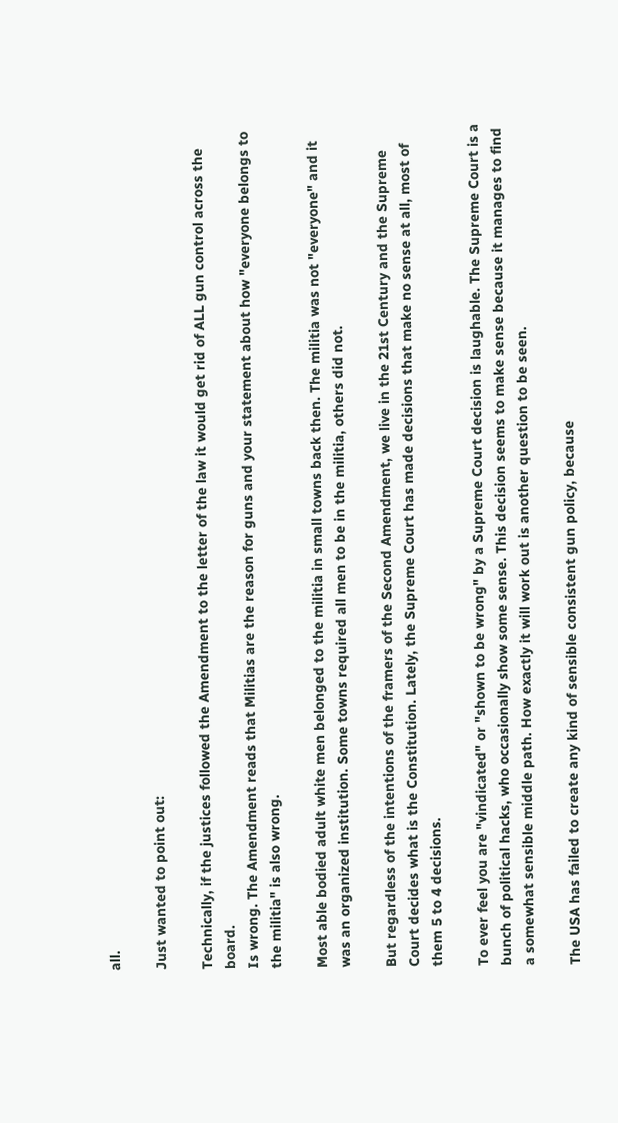all.

Just wanted to point out:

Technically, if the justices followed the Amendment to the letter of the law it would get rid of ALL gun control across the board.
Is wrong. The Amendment reads that Militias are the reason for guns and your statement about how "everyone belongs to the militia" is also wrong.

Most able bodied adult white men belonged to the militia in small towns back then. The militia was not "everyone" and it was an organized institution. Some towns required all men to be in the militia, others did not.

But regardless of the intentions of the framers of the Second Amendment, we live in the 21st Century and the Supreme Court decides what is the Constitution. Lately, the Supreme Court has made decisions that make no sense at all, most of them 5 to 4 decisions.

To ever feel you are "vindicated" or "shown to be wrong" by a Supreme Court decision is laughable. The Supreme Court is a bunch of political hacks, who occasionally show some sense. This decision seems to make sense because it manages to find a somewhat sensible middle path. How exactly it will work out is another question to be seen.

The USA has failed to create any kind of sensible consistent gun policy, because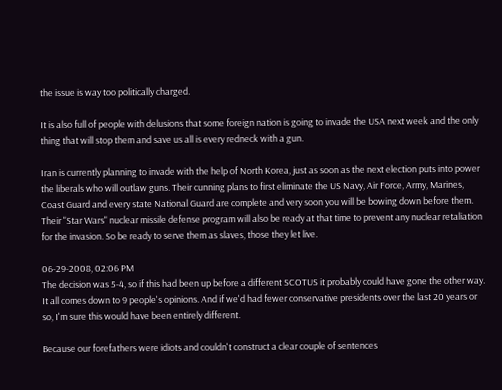the issue is way too politically charged.

It is also full of people with delusions that some foreign nation is going to invade the USA next week and the only thing that will stop them and save us all is every redneck with a gun.

Iran is currently planning to invade with the help of North Korea, just as soon as the next election puts into power the liberals who will outlaw guns. Their cunning plans to first eliminate the US Navy, Air Force, Army, Marines, Coast Guard and every state National Guard are complete and very soon you will be bowing down before them. Their "Star Wars" nuclear missile defense program will also be ready at that time to prevent any nuclear retaliation for the invasion. So be ready to serve them as slaves, those they let live.

06-29-2008, 02:06 PM
The decision was 5-4, so if this had been up before a different SCOTUS it probably could have gone the other way. It all comes down to 9 people's opinions. And if we'd had fewer conservative presidents over the last 20 years or so, I'm sure this would have been entirely different.

Because our forefathers were idiots and couldn't construct a clear couple of sentences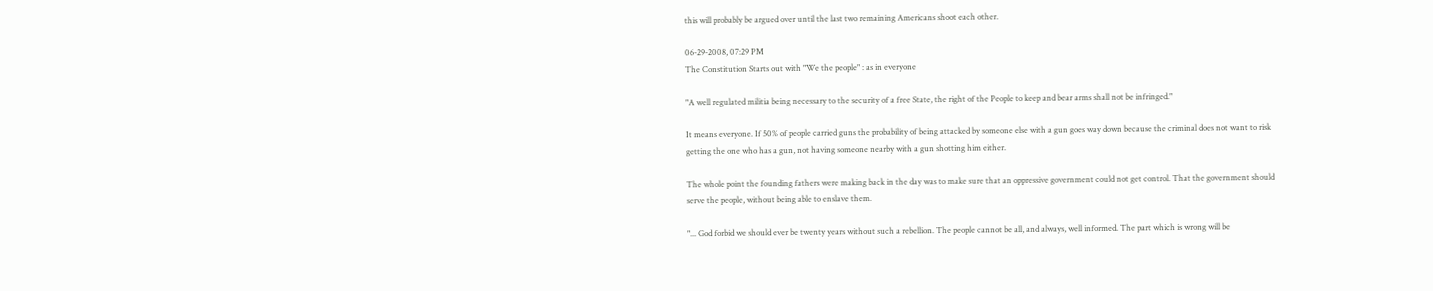this will probably be argued over until the last two remaining Americans shoot each other.

06-29-2008, 07:29 PM
The Constitution Starts out with "We the people" : as in everyone

"A well regulated militia being necessary to the security of a free State, the right of the People to keep and bear arms shall not be infringed."

It means everyone. If 50% of people carried guns the probability of being attacked by someone else with a gun goes way down because the criminal does not want to risk getting the one who has a gun, not having someone nearby with a gun shotting him either.

The whole point the founding fathers were making back in the day was to make sure that an oppressive government could not get control. That the government should serve the people, without being able to enslave them.

"... God forbid we should ever be twenty years without such a rebellion. The people cannot be all, and always, well informed. The part which is wrong will be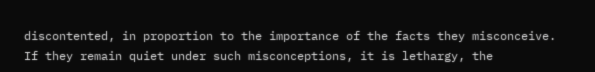discontented, in proportion to the importance of the facts they misconceive. If they remain quiet under such misconceptions, it is lethargy, the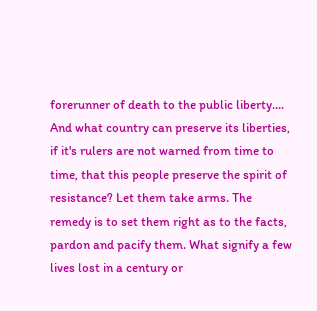forerunner of death to the public liberty.... And what country can preserve its liberties, if it's rulers are not warned from time to time, that this people preserve the spirit of resistance? Let them take arms. The remedy is to set them right as to the facts, pardon and pacify them. What signify a few lives lost in a century or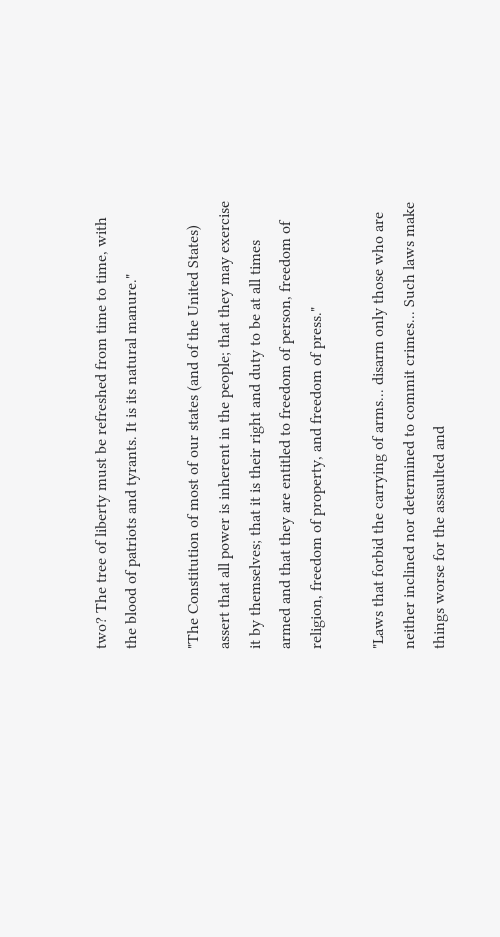two? The tree of liberty must be refreshed from time to time, with the blood of patriots and tyrants. It is its natural manure."

"The Constitution of most of our states (and of the United States) assert that all power is inherent in the people; that they may exercise it by themselves; that it is their right and duty to be at all times armed and that they are entitled to freedom of person, freedom of religion, freedom of property, and freedom of press."

"Laws that forbid the carrying of arms... disarm only those who are neither inclined nor determined to commit crimes... Such laws make things worse for the assaulted and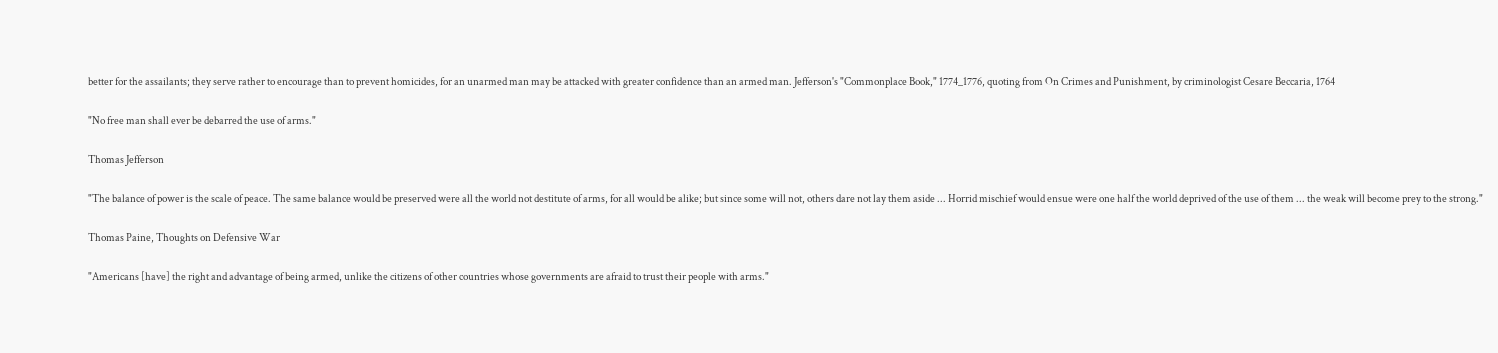better for the assailants; they serve rather to encourage than to prevent homicides, for an unarmed man may be attacked with greater confidence than an armed man. Jefferson's "Commonplace Book," 1774_1776, quoting from On Crimes and Punishment, by criminologist Cesare Beccaria, 1764

"No free man shall ever be debarred the use of arms."

Thomas Jefferson

"The balance of power is the scale of peace. The same balance would be preserved were all the world not destitute of arms, for all would be alike; but since some will not, others dare not lay them aside ... Horrid mischief would ensue were one half the world deprived of the use of them ... the weak will become prey to the strong."

Thomas Paine, Thoughts on Defensive War

"Americans [have] the right and advantage of being armed, unlike the citizens of other countries whose governments are afraid to trust their people with arms."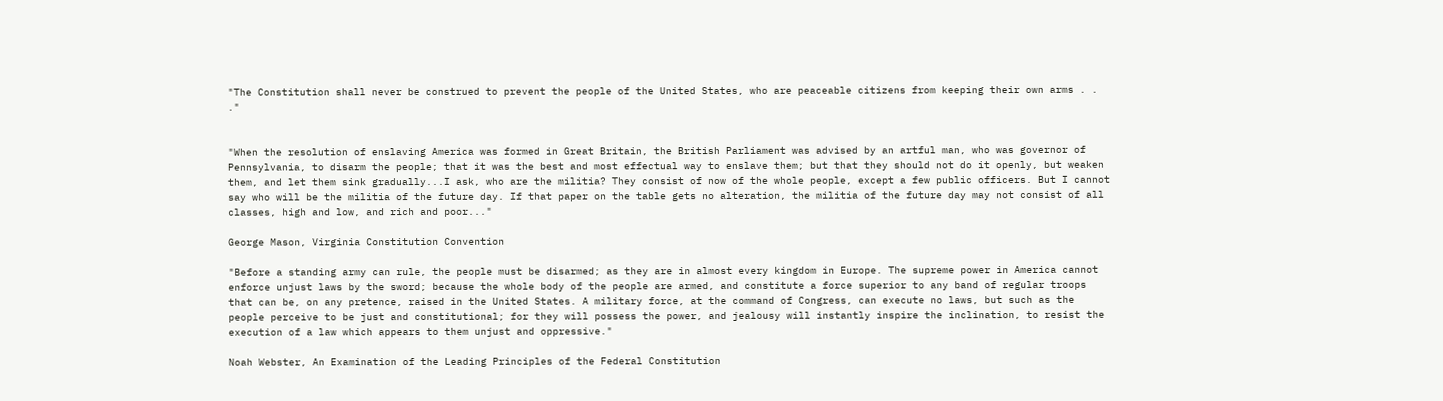"The Constitution shall never be construed to prevent the people of the United States, who are peaceable citizens from keeping their own arms . . ."


"When the resolution of enslaving America was formed in Great Britain, the British Parliament was advised by an artful man, who was governor of Pennsylvania, to disarm the people; that it was the best and most effectual way to enslave them; but that they should not do it openly, but weaken them, and let them sink gradually...I ask, who are the militia? They consist of now of the whole people, except a few public officers. But I cannot say who will be the militia of the future day. If that paper on the table gets no alteration, the militia of the future day may not consist of all classes, high and low, and rich and poor..."

George Mason, Virginia Constitution Convention

"Before a standing army can rule, the people must be disarmed; as they are in almost every kingdom in Europe. The supreme power in America cannot enforce unjust laws by the sword; because the whole body of the people are armed, and constitute a force superior to any band of regular troops that can be, on any pretence, raised in the United States. A military force, at the command of Congress, can execute no laws, but such as the people perceive to be just and constitutional; for they will possess the power, and jealousy will instantly inspire the inclination, to resist the execution of a law which appears to them unjust and oppressive."

Noah Webster, An Examination of the Leading Principles of the Federal Constitution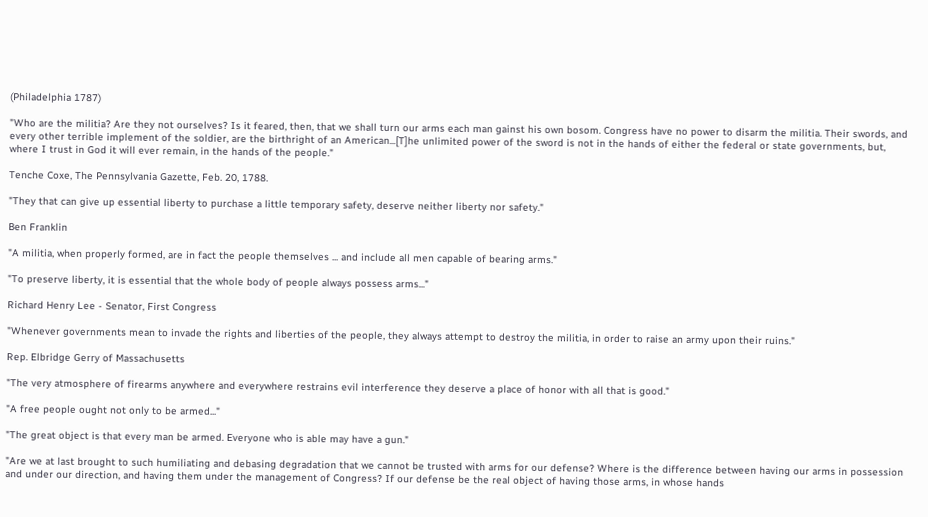(Philadelphia 1787)

"Who are the militia? Are they not ourselves? Is it feared, then, that we shall turn our arms each man gainst his own bosom. Congress have no power to disarm the militia. Their swords, and every other terrible implement of the soldier, are the birthright of an American...[T]he unlimited power of the sword is not in the hands of either the federal or state governments, but, where I trust in God it will ever remain, in the hands of the people."

Tenche Coxe, The Pennsylvania Gazette, Feb. 20, 1788.

"They that can give up essential liberty to purchase a little temporary safety, deserve neither liberty nor safety."

Ben Franklin

"A militia, when properly formed, are in fact the people themselves ... and include all men capable of bearing arms."

"To preserve liberty, it is essential that the whole body of people always possess arms..."

Richard Henry Lee - Senator, First Congress

"Whenever governments mean to invade the rights and liberties of the people, they always attempt to destroy the militia, in order to raise an army upon their ruins."

Rep. Elbridge Gerry of Massachusetts

"The very atmosphere of firearms anywhere and everywhere restrains evil interference they deserve a place of honor with all that is good."

"A free people ought not only to be armed..."

"The great object is that every man be armed. Everyone who is able may have a gun."

"Are we at last brought to such humiliating and debasing degradation that we cannot be trusted with arms for our defense? Where is the difference between having our arms in possession and under our direction, and having them under the management of Congress? If our defense be the real object of having those arms, in whose hands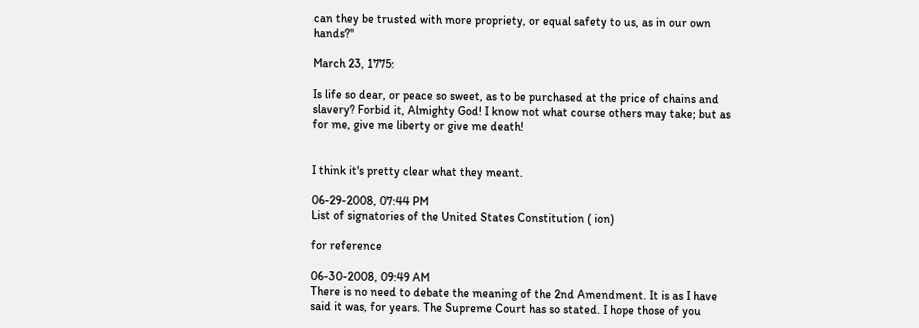can they be trusted with more propriety, or equal safety to us, as in our own hands?"

March 23, 1775:

Is life so dear, or peace so sweet, as to be purchased at the price of chains and slavery? Forbid it, Almighty God! I know not what course others may take; but as for me, give me liberty or give me death!


I think it's pretty clear what they meant.

06-29-2008, 07:44 PM
List of signatories of the United States Constitution ( ion)

for reference

06-30-2008, 09:49 AM
There is no need to debate the meaning of the 2nd Amendment. It is as I have said it was, for years. The Supreme Court has so stated. I hope those of you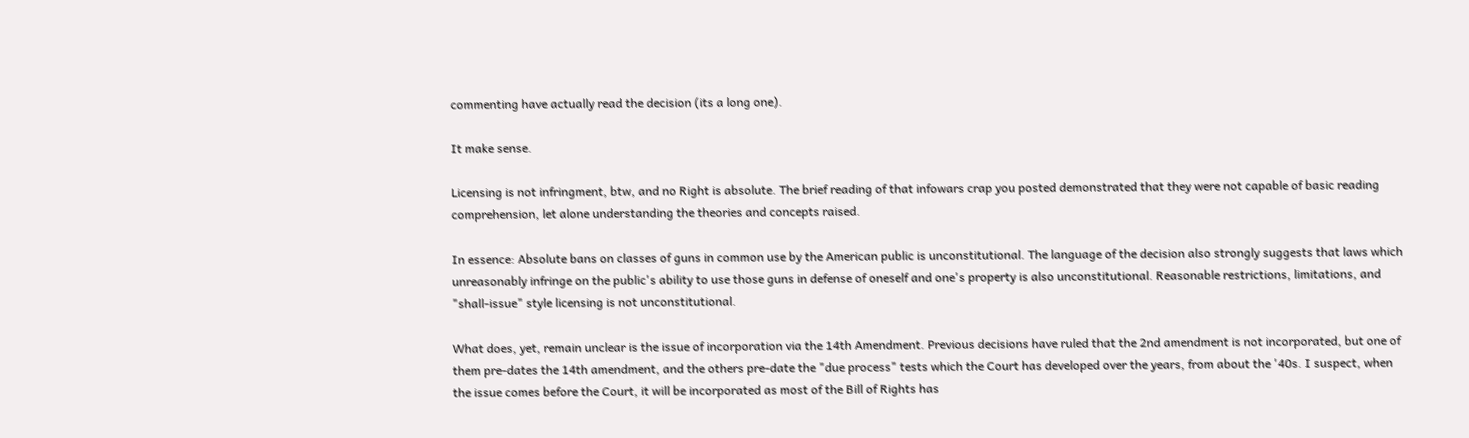commenting have actually read the decision (its a long one).

It make sense.

Licensing is not infringment, btw, and no Right is absolute. The brief reading of that infowars crap you posted demonstrated that they were not capable of basic reading comprehension, let alone understanding the theories and concepts raised.

In essence: Absolute bans on classes of guns in common use by the American public is unconstitutional. The language of the decision also strongly suggests that laws which unreasonably infringe on the public's ability to use those guns in defense of oneself and one's property is also unconstitutional. Reasonable restrictions, limitations, and "shall-issue" style licensing is not unconstitutional.

What does, yet, remain unclear is the issue of incorporation via the 14th Amendment. Previous decisions have ruled that the 2nd amendment is not incorporated, but one of them pre-dates the 14th amendment, and the others pre-date the "due process" tests which the Court has developed over the years, from about the '40s. I suspect, when the issue comes before the Court, it will be incorporated as most of the Bill of Rights has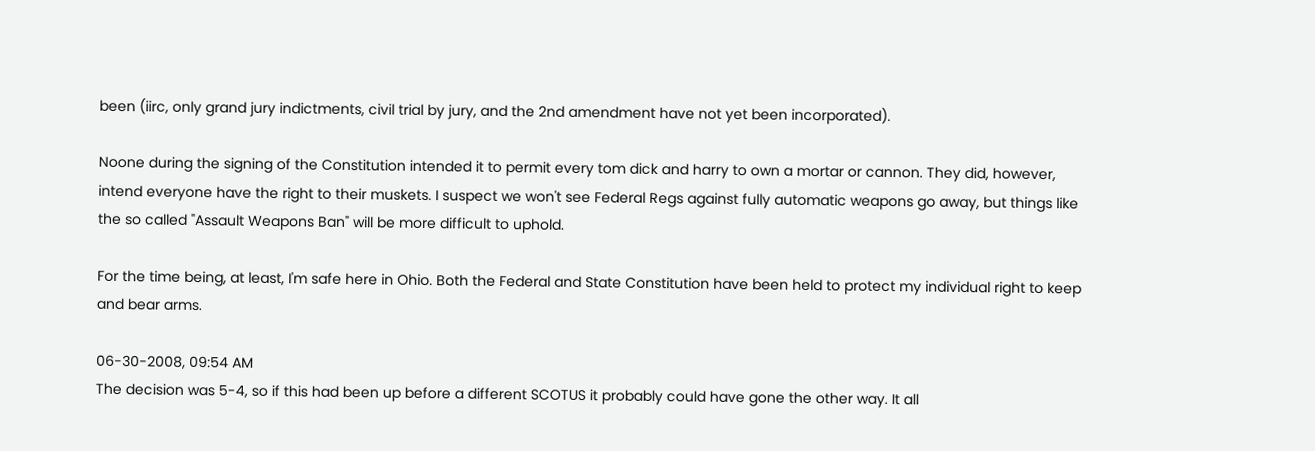been (iirc, only grand jury indictments, civil trial by jury, and the 2nd amendment have not yet been incorporated).

Noone during the signing of the Constitution intended it to permit every tom dick and harry to own a mortar or cannon. They did, however, intend everyone have the right to their muskets. I suspect we won't see Federal Regs against fully automatic weapons go away, but things like the so called "Assault Weapons Ban" will be more difficult to uphold.

For the time being, at least, I'm safe here in Ohio. Both the Federal and State Constitution have been held to protect my individual right to keep and bear arms.

06-30-2008, 09:54 AM
The decision was 5-4, so if this had been up before a different SCOTUS it probably could have gone the other way. It all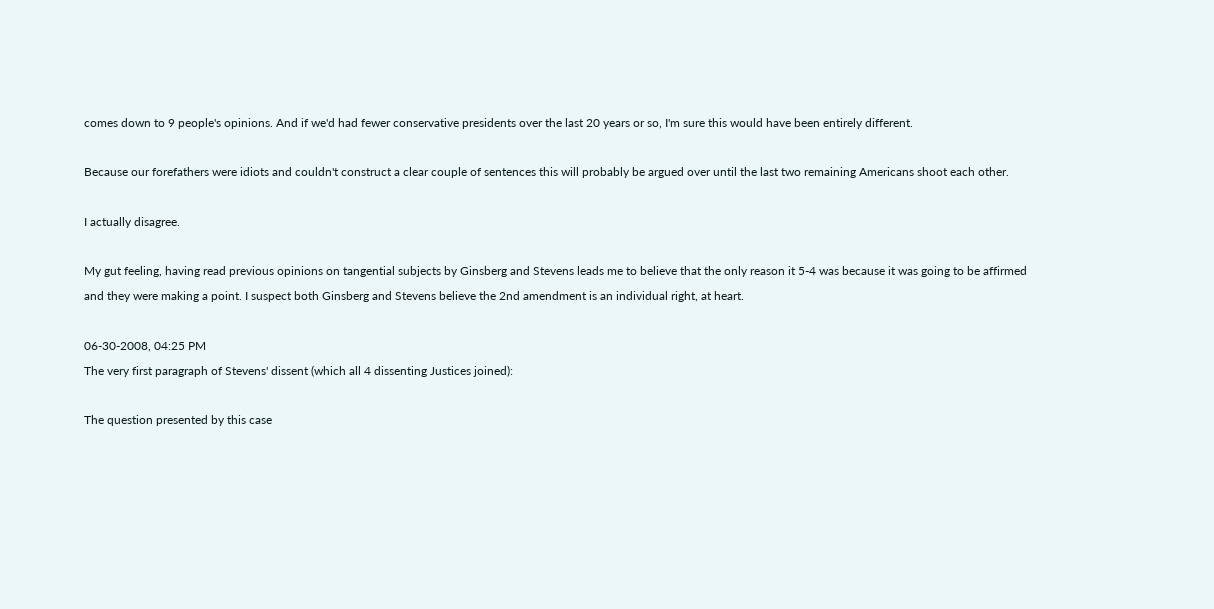comes down to 9 people's opinions. And if we'd had fewer conservative presidents over the last 20 years or so, I'm sure this would have been entirely different.

Because our forefathers were idiots and couldn't construct a clear couple of sentences this will probably be argued over until the last two remaining Americans shoot each other.

I actually disagree.

My gut feeling, having read previous opinions on tangential subjects by Ginsberg and Stevens leads me to believe that the only reason it 5-4 was because it was going to be affirmed and they were making a point. I suspect both Ginsberg and Stevens believe the 2nd amendment is an individual right, at heart.

06-30-2008, 04:25 PM
The very first paragraph of Stevens' dissent (which all 4 dissenting Justices joined):

The question presented by this case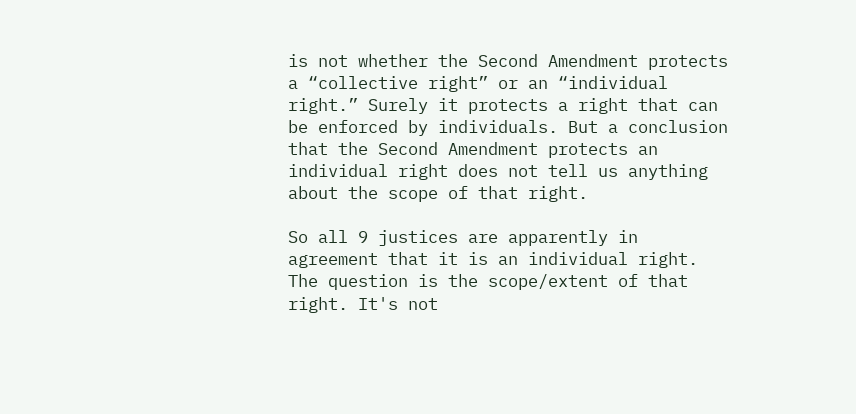is not whether the Second Amendment protects a “collective right” or an “individual right.” Surely it protects a right that can be enforced by individuals. But a conclusion that the Second Amendment protects an individual right does not tell us anything about the scope of that right.

So all 9 justices are apparently in agreement that it is an individual right. The question is the scope/extent of that right. It's not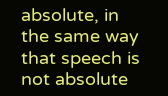absolute, in the same way that speech is not absolute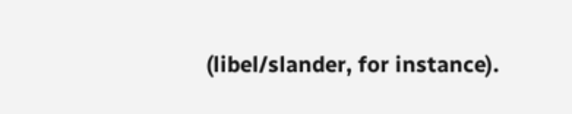(libel/slander, for instance).